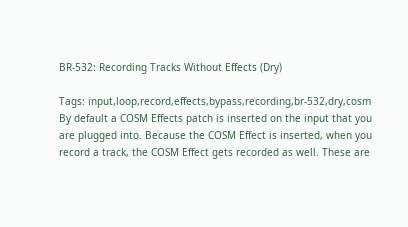BR-532: Recording Tracks Without Effects (Dry)

Tags: input,loop,record,effects,bypass,recording,br-532,dry,cosm
By default a COSM Effects patch is inserted on the input that you are plugged into. Because the COSM Effect is inserted, when you record a track, the COSM Effect gets recorded as well. These are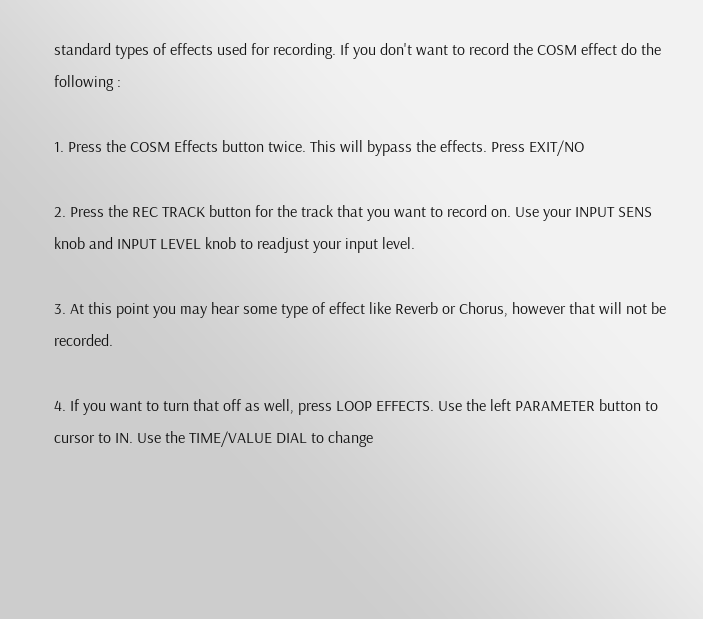standard types of effects used for recording. If you don't want to record the COSM effect do the following :

1. Press the COSM Effects button twice. This will bypass the effects. Press EXIT/NO

2. Press the REC TRACK button for the track that you want to record on. Use your INPUT SENS knob and INPUT LEVEL knob to readjust your input level.

3. At this point you may hear some type of effect like Reverb or Chorus, however that will not be recorded.

4. If you want to turn that off as well, press LOOP EFFECTS. Use the left PARAMETER button to cursor to IN. Use the TIME/VALUE DIAL to change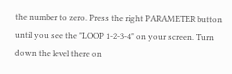the number to zero. Press the right PARAMETER button until you see the "LOOP 1-2-3-4" on your screen. Turn down the level there on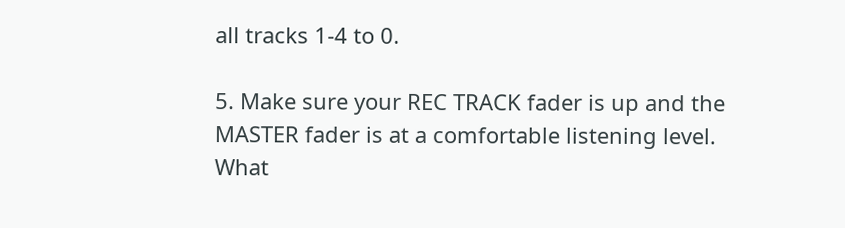all tracks 1-4 to 0.

5. Make sure your REC TRACK fader is up and the MASTER fader is at a comfortable listening level. What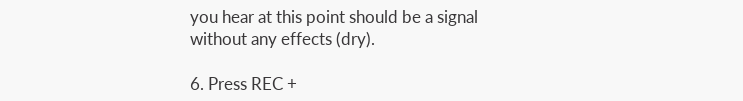you hear at this point should be a signal without any effects (dry).

6. Press REC +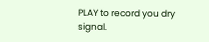PLAY to record you dry signal.